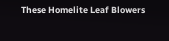These Homelite Leaf Blowers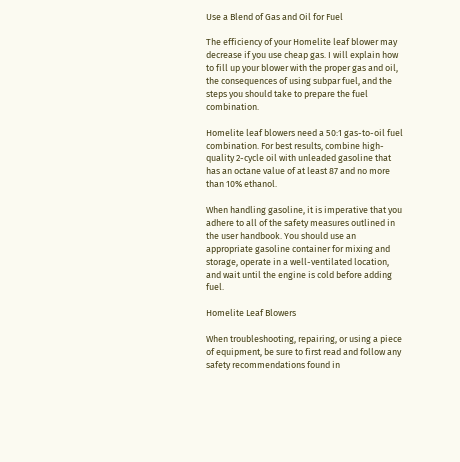Use a Blend of Gas and Oil for Fuel

The efficiency of your Homelite leaf blower may decrease if you use cheap gas. I will explain how to fill up your blower with the proper gas and oil, the consequences of using subpar fuel, and the steps you should take to prepare the fuel combination.

Homelite leaf blowers need a 50:1 gas-to-oil fuel combination. For best results, combine high-quality 2-cycle oil with unleaded gasoline that has an octane value of at least 87 and no more than 10% ethanol.

When handling gasoline, it is imperative that you adhere to all of the safety measures outlined in the user handbook. You should use an appropriate gasoline container for mixing and storage, operate in a well-ventilated location, and wait until the engine is cold before adding fuel.

Homelite Leaf Blowers

When troubleshooting, repairing, or using a piece of equipment, be sure to first read and follow any safety recommendations found in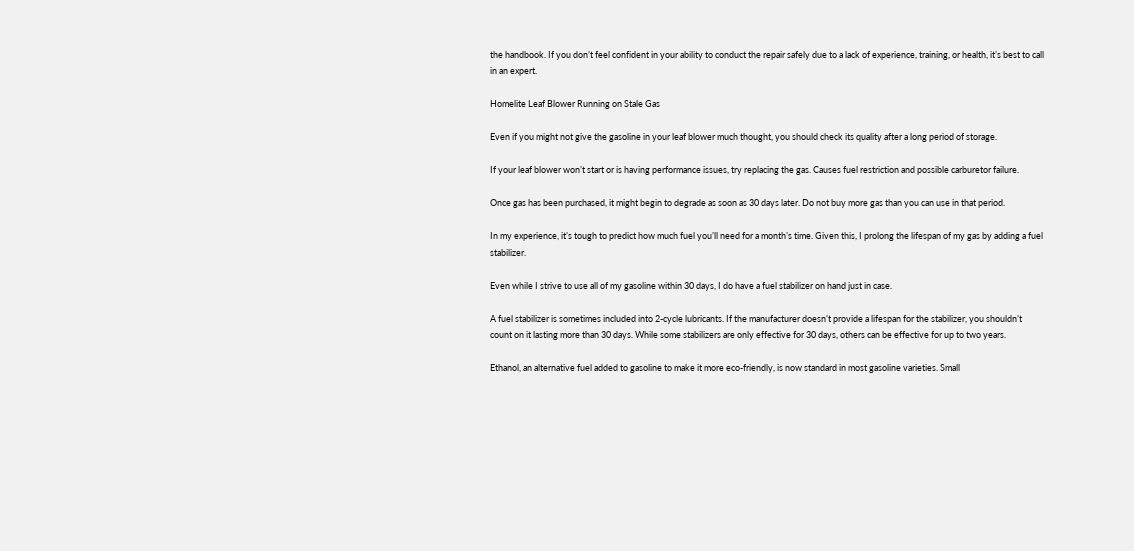the handbook. If you don’t feel confident in your ability to conduct the repair safely due to a lack of experience, training, or health, it’s best to call in an expert.

Homelite Leaf Blower Running on Stale Gas

Even if you might not give the gasoline in your leaf blower much thought, you should check its quality after a long period of storage.

If your leaf blower won’t start or is having performance issues, try replacing the gas. Causes fuel restriction and possible carburetor failure.

Once gas has been purchased, it might begin to degrade as soon as 30 days later. Do not buy more gas than you can use in that period.

In my experience, it’s tough to predict how much fuel you’ll need for a month’s time. Given this, I prolong the lifespan of my gas by adding a fuel stabilizer.

Even while I strive to use all of my gasoline within 30 days, I do have a fuel stabilizer on hand just in case.

A fuel stabilizer is sometimes included into 2-cycle lubricants. If the manufacturer doesn’t provide a lifespan for the stabilizer, you shouldn’t count on it lasting more than 30 days. While some stabilizers are only effective for 30 days, others can be effective for up to two years.

Ethanol, an alternative fuel added to gasoline to make it more eco-friendly, is now standard in most gasoline varieties. Small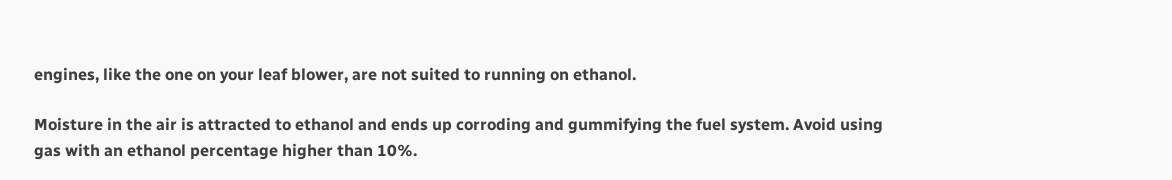engines, like the one on your leaf blower, are not suited to running on ethanol.

Moisture in the air is attracted to ethanol and ends up corroding and gummifying the fuel system. Avoid using gas with an ethanol percentage higher than 10%.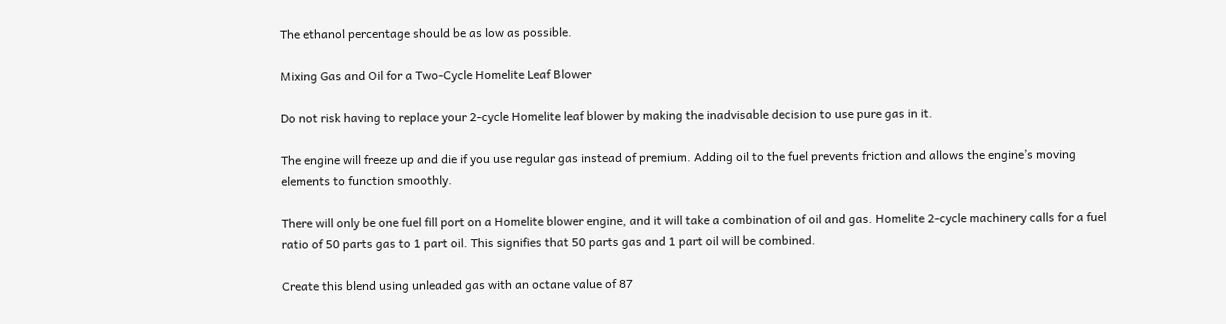The ethanol percentage should be as low as possible.

Mixing Gas and Oil for a Two-Cycle Homelite Leaf Blower

Do not risk having to replace your 2-cycle Homelite leaf blower by making the inadvisable decision to use pure gas in it.

The engine will freeze up and die if you use regular gas instead of premium. Adding oil to the fuel prevents friction and allows the engine’s moving elements to function smoothly.

There will only be one fuel fill port on a Homelite blower engine, and it will take a combination of oil and gas. Homelite 2-cycle machinery calls for a fuel ratio of 50 parts gas to 1 part oil. This signifies that 50 parts gas and 1 part oil will be combined.

Create this blend using unleaded gas with an octane value of 87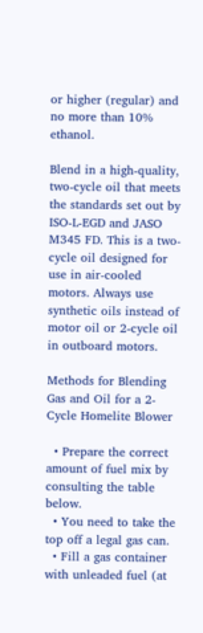or higher (regular) and no more than 10% ethanol.

Blend in a high-quality, two-cycle oil that meets the standards set out by ISO-L-EGD and JASO M345 FD. This is a two-cycle oil designed for use in air-cooled motors. Always use synthetic oils instead of motor oil or 2-cycle oil in outboard motors.

Methods for Blending Gas and Oil for a 2-Cycle Homelite Blower

  • Prepare the correct amount of fuel mix by consulting the table below.
  • You need to take the top off a legal gas can.
  • Fill a gas container with unleaded fuel (at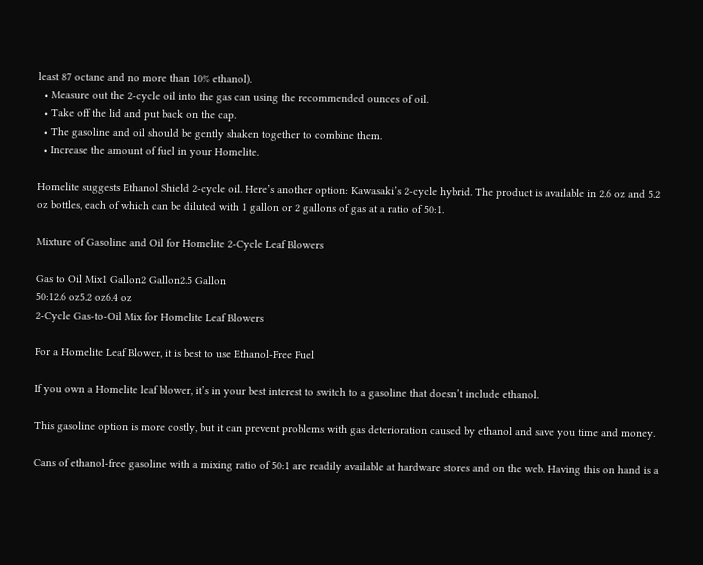least 87 octane and no more than 10% ethanol).
  • Measure out the 2-cycle oil into the gas can using the recommended ounces of oil.
  • Take off the lid and put back on the cap.
  • The gasoline and oil should be gently shaken together to combine them.
  • Increase the amount of fuel in your Homelite.

Homelite suggests Ethanol Shield 2-cycle oil. Here’s another option: Kawasaki’s 2-cycle hybrid. The product is available in 2.6 oz and 5.2 oz bottles, each of which can be diluted with 1 gallon or 2 gallons of gas at a ratio of 50:1.

Mixture of Gasoline and Oil for Homelite 2-Cycle Leaf Blowers

Gas to Oil Mix1 Gallon2 Gallon2.5 Gallon
50:12.6 oz5.2 oz6.4 oz
2-Cycle Gas-to-Oil Mix for Homelite Leaf Blowers

For a Homelite Leaf Blower, it is best to use Ethanol-Free Fuel

If you own a Homelite leaf blower, it’s in your best interest to switch to a gasoline that doesn’t include ethanol.

This gasoline option is more costly, but it can prevent problems with gas deterioration caused by ethanol and save you time and money.

Cans of ethanol-free gasoline with a mixing ratio of 50:1 are readily available at hardware stores and on the web. Having this on hand is a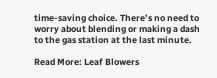time-saving choice. There’s no need to worry about blending or making a dash to the gas station at the last minute.

Read More: Leaf Blowers